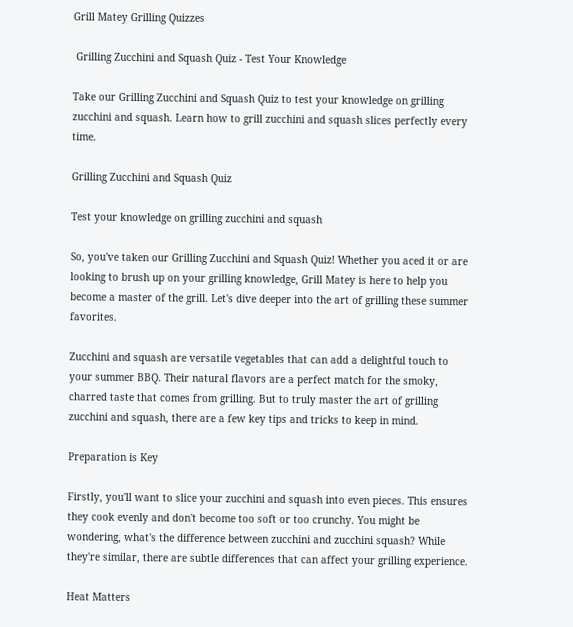Grill Matey Grilling Quizzes

 Grilling Zucchini and Squash Quiz - Test Your Knowledge

Take our Grilling Zucchini and Squash Quiz to test your knowledge on grilling zucchini and squash. Learn how to grill zucchini and squash slices perfectly every time.

Grilling Zucchini and Squash Quiz

Test your knowledge on grilling zucchini and squash

So, you've taken our Grilling Zucchini and Squash Quiz! Whether you aced it or are looking to brush up on your grilling knowledge, Grill Matey is here to help you become a master of the grill. Let's dive deeper into the art of grilling these summer favorites.

Zucchini and squash are versatile vegetables that can add a delightful touch to your summer BBQ. Their natural flavors are a perfect match for the smoky, charred taste that comes from grilling. But to truly master the art of grilling zucchini and squash, there are a few key tips and tricks to keep in mind.

Preparation is Key

Firstly, you'll want to slice your zucchini and squash into even pieces. This ensures they cook evenly and don't become too soft or too crunchy. You might be wondering, what's the difference between zucchini and zucchini squash? While they're similar, there are subtle differences that can affect your grilling experience.

Heat Matters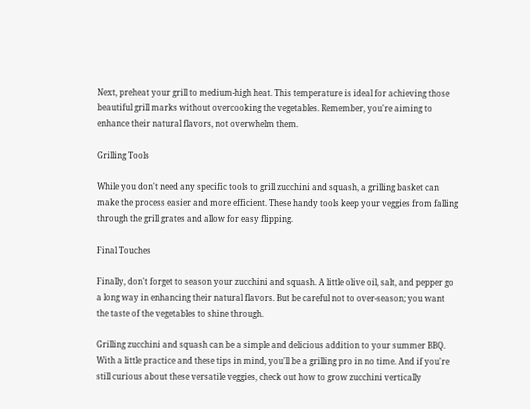Next, preheat your grill to medium-high heat. This temperature is ideal for achieving those beautiful grill marks without overcooking the vegetables. Remember, you're aiming to enhance their natural flavors, not overwhelm them.

Grilling Tools

While you don't need any specific tools to grill zucchini and squash, a grilling basket can make the process easier and more efficient. These handy tools keep your veggies from falling through the grill grates and allow for easy flipping.

Final Touches

Finally, don't forget to season your zucchini and squash. A little olive oil, salt, and pepper go a long way in enhancing their natural flavors. But be careful not to over-season; you want the taste of the vegetables to shine through.

Grilling zucchini and squash can be a simple and delicious addition to your summer BBQ. With a little practice and these tips in mind, you'll be a grilling pro in no time. And if you're still curious about these versatile veggies, check out how to grow zucchini vertically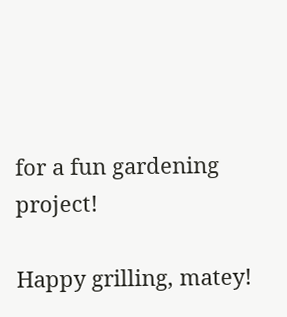for a fun gardening project!

Happy grilling, matey!